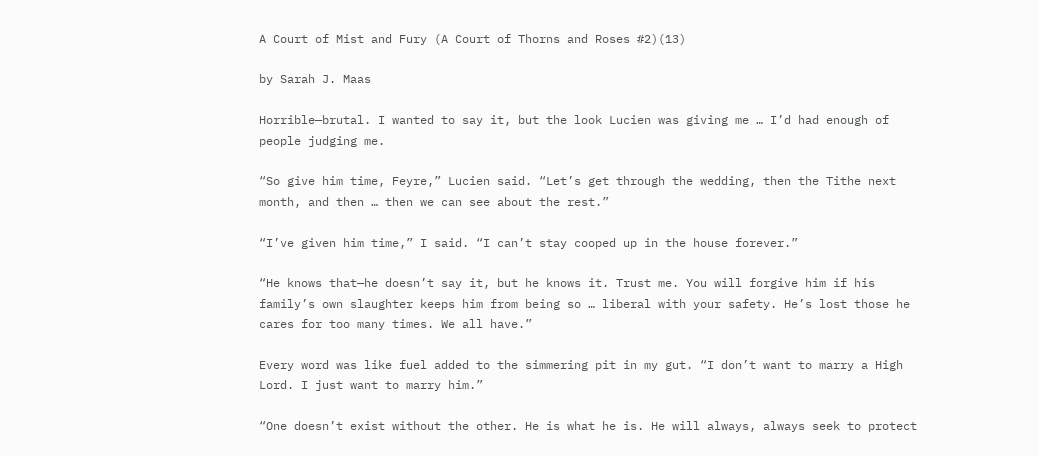A Court of Mist and Fury (A Court of Thorns and Roses #2)(13)

by Sarah J. Maas

Horrible—brutal. I wanted to say it, but the look Lucien was giving me … I’d had enough of people judging me.

“So give him time, Feyre,” Lucien said. “Let’s get through the wedding, then the Tithe next month, and then … then we can see about the rest.”

“I’ve given him time,” I said. “I can’t stay cooped up in the house forever.”

“He knows that—he doesn’t say it, but he knows it. Trust me. You will forgive him if his family’s own slaughter keeps him from being so … liberal with your safety. He’s lost those he cares for too many times. We all have.”

Every word was like fuel added to the simmering pit in my gut. “I don’t want to marry a High Lord. I just want to marry him.”

“One doesn’t exist without the other. He is what he is. He will always, always seek to protect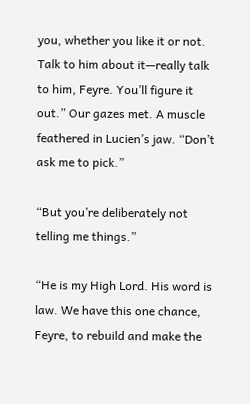you, whether you like it or not. Talk to him about it—really talk to him, Feyre. You’ll figure it out.” Our gazes met. A muscle feathered in Lucien’s jaw. “Don’t ask me to pick.”

“But you’re deliberately not telling me things.”

“He is my High Lord. His word is law. We have this one chance, Feyre, to rebuild and make the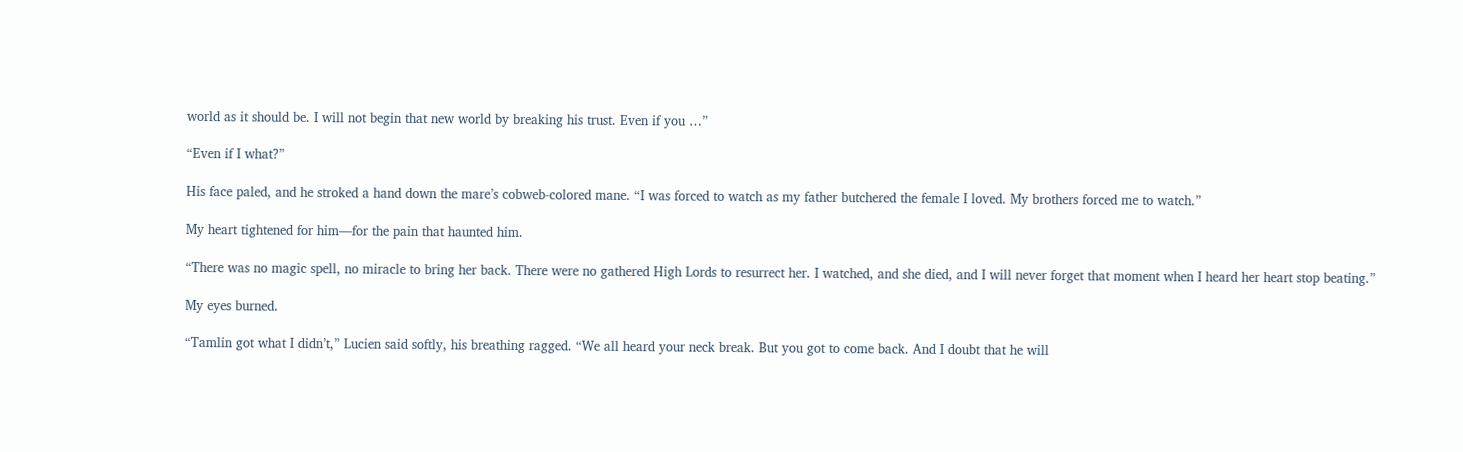world as it should be. I will not begin that new world by breaking his trust. Even if you …”

“Even if I what?”

His face paled, and he stroked a hand down the mare’s cobweb-colored mane. “I was forced to watch as my father butchered the female I loved. My brothers forced me to watch.”

My heart tightened for him—for the pain that haunted him.

“There was no magic spell, no miracle to bring her back. There were no gathered High Lords to resurrect her. I watched, and she died, and I will never forget that moment when I heard her heart stop beating.”

My eyes burned.

“Tamlin got what I didn’t,” Lucien said softly, his breathing ragged. “We all heard your neck break. But you got to come back. And I doubt that he will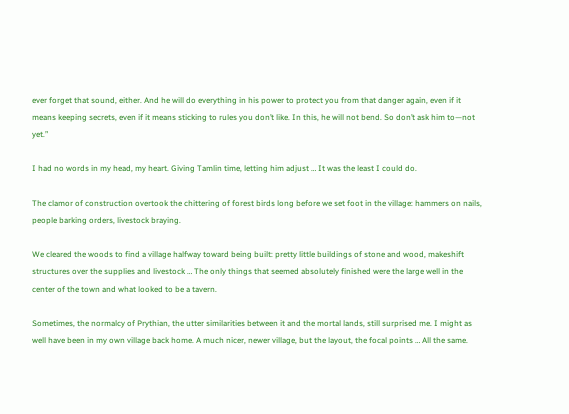ever forget that sound, either. And he will do everything in his power to protect you from that danger again, even if it means keeping secrets, even if it means sticking to rules you don’t like. In this, he will not bend. So don’t ask him to—not yet.”

I had no words in my head, my heart. Giving Tamlin time, letting him adjust … It was the least I could do.

The clamor of construction overtook the chittering of forest birds long before we set foot in the village: hammers on nails, people barking orders, livestock braying.

We cleared the woods to find a village halfway toward being built: pretty little buildings of stone and wood, makeshift structures over the supplies and livestock … The only things that seemed absolutely finished were the large well in the center of the town and what looked to be a tavern.

Sometimes, the normalcy of Prythian, the utter similarities between it and the mortal lands, still surprised me. I might as well have been in my own village back home. A much nicer, newer village, but the layout, the focal points … All the same.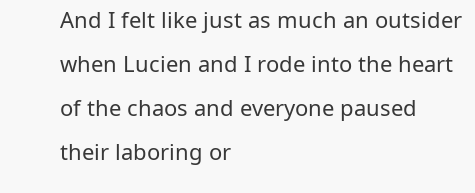And I felt like just as much an outsider when Lucien and I rode into the heart of the chaos and everyone paused their laboring or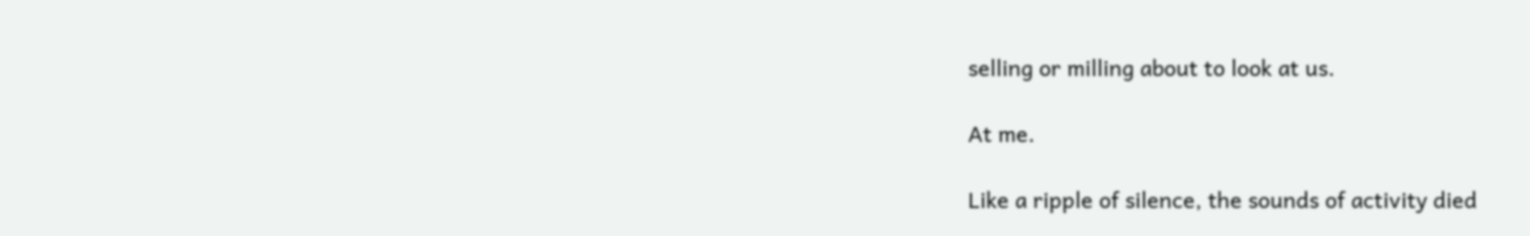selling or milling about to look at us.

At me.

Like a ripple of silence, the sounds of activity died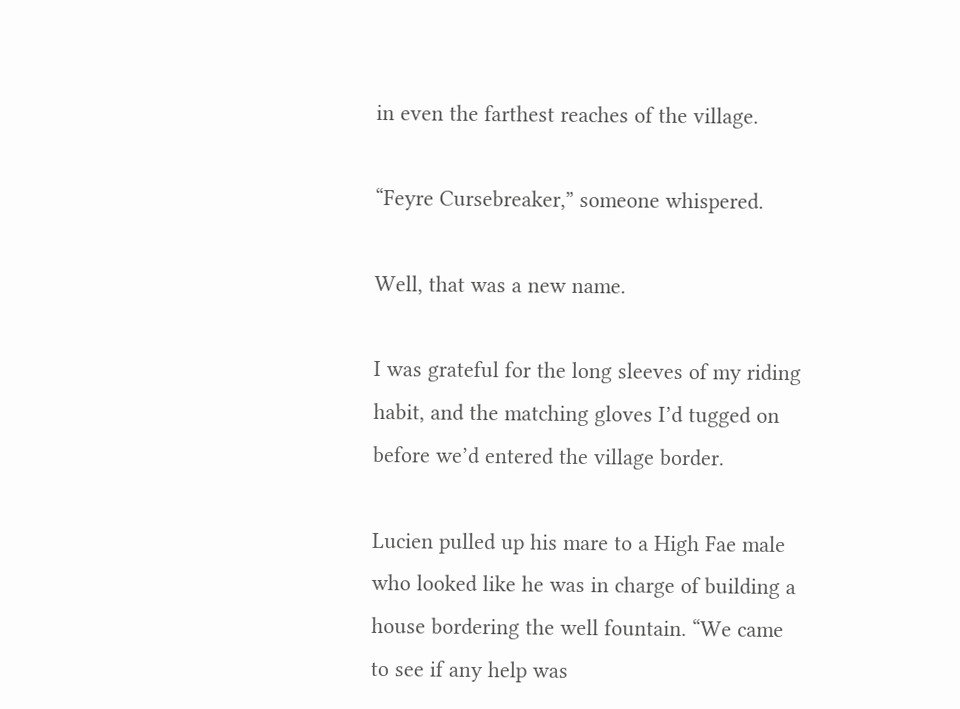in even the farthest reaches of the village.

“Feyre Cursebreaker,” someone whispered.

Well, that was a new name.

I was grateful for the long sleeves of my riding habit, and the matching gloves I’d tugged on before we’d entered the village border.

Lucien pulled up his mare to a High Fae male who looked like he was in charge of building a house bordering the well fountain. “We came to see if any help was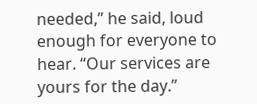needed,” he said, loud enough for everyone to hear. “Our services are yours for the day.”